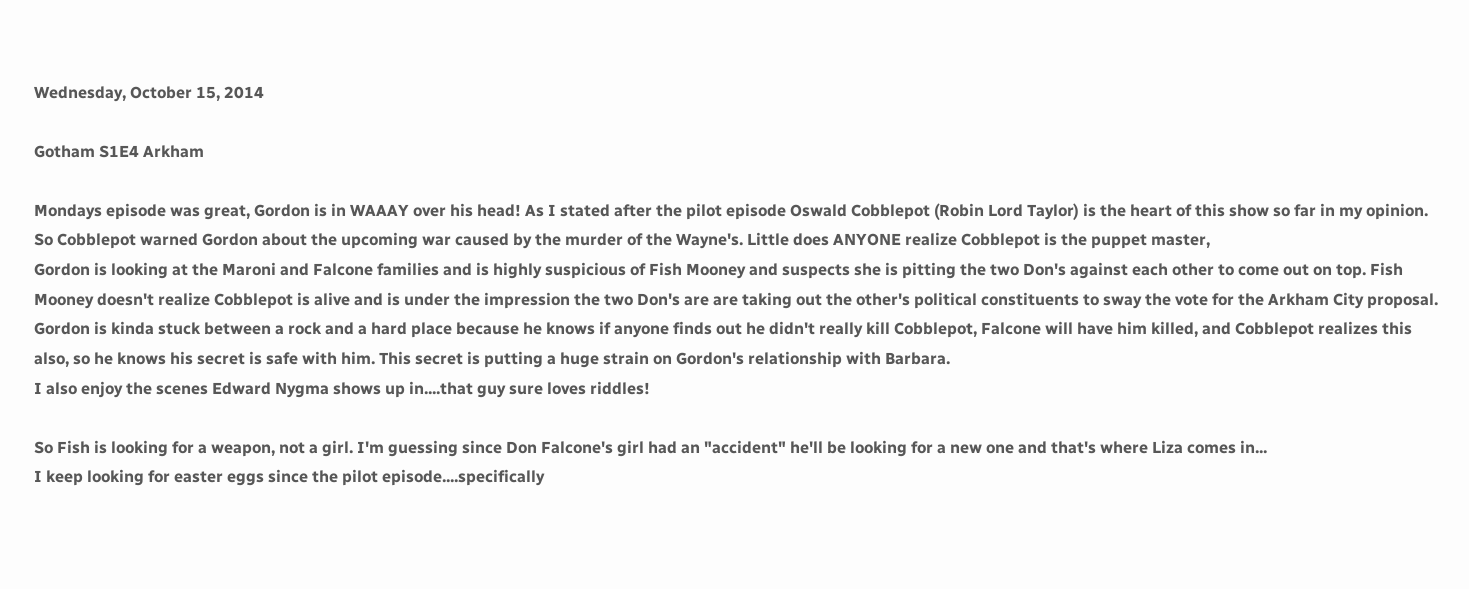Wednesday, October 15, 2014

Gotham S1E4 Arkham

Mondays episode was great, Gordon is in WAAAY over his head! As I stated after the pilot episode Oswald Cobblepot (Robin Lord Taylor) is the heart of this show so far in my opinion. So Cobblepot warned Gordon about the upcoming war caused by the murder of the Wayne's. Little does ANYONE realize Cobblepot is the puppet master,
Gordon is looking at the Maroni and Falcone families and is highly suspicious of Fish Mooney and suspects she is pitting the two Don's against each other to come out on top. Fish Mooney doesn't realize Cobblepot is alive and is under the impression the two Don's are are taking out the other's political constituents to sway the vote for the Arkham City proposal.
Gordon is kinda stuck between a rock and a hard place because he knows if anyone finds out he didn't really kill Cobblepot, Falcone will have him killed, and Cobblepot realizes this also, so he knows his secret is safe with him. This secret is putting a huge strain on Gordon's relationship with Barbara.
I also enjoy the scenes Edward Nygma shows up in....that guy sure loves riddles!

So Fish is looking for a weapon, not a girl. I'm guessing since Don Falcone's girl had an "accident" he'll be looking for a new one and that's where Liza comes in...
I keep looking for easter eggs since the pilot episode....specifically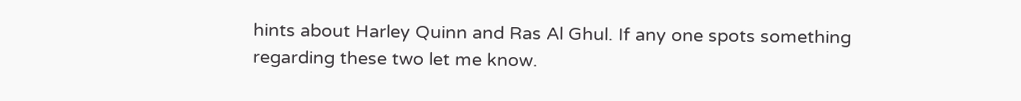hints about Harley Quinn and Ras Al Ghul. If any one spots something regarding these two let me know.